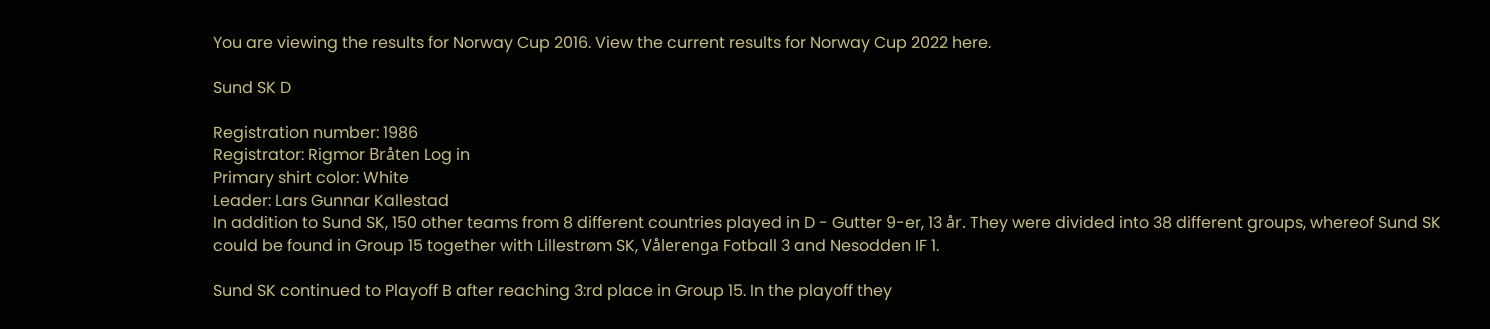You are viewing the results for Norway Cup 2016. View the current results for Norway Cup 2022 here.

Sund SK D

Registration number: 1986
Registrator: Rigmor Bråten Log in
Primary shirt color: White
Leader: Lars Gunnar Kallestad
In addition to Sund SK, 150 other teams from 8 different countries played in D - Gutter 9-er, 13 år. They were divided into 38 different groups, whereof Sund SK could be found in Group 15 together with Lillestrøm SK, Vålerenga Fotball 3 and Nesodden IF 1.

Sund SK continued to Playoff B after reaching 3:rd place in Group 15. In the playoff they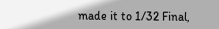made it to 1/32 Final,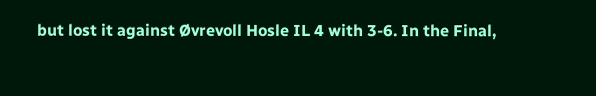but lost it against Øvrevoll Hosle IL 4 with 3-6. In the Final,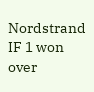Nordstrand IF 1 won over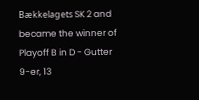Bækkelagets SK 2 and became the winner of Playoff B in D - Gutter 9-er, 13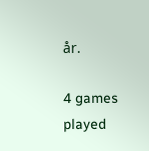år.

4 games played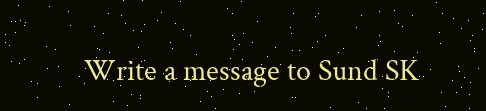Write a message to Sund SK